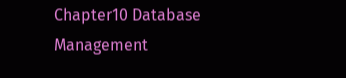Chapter10 Database Management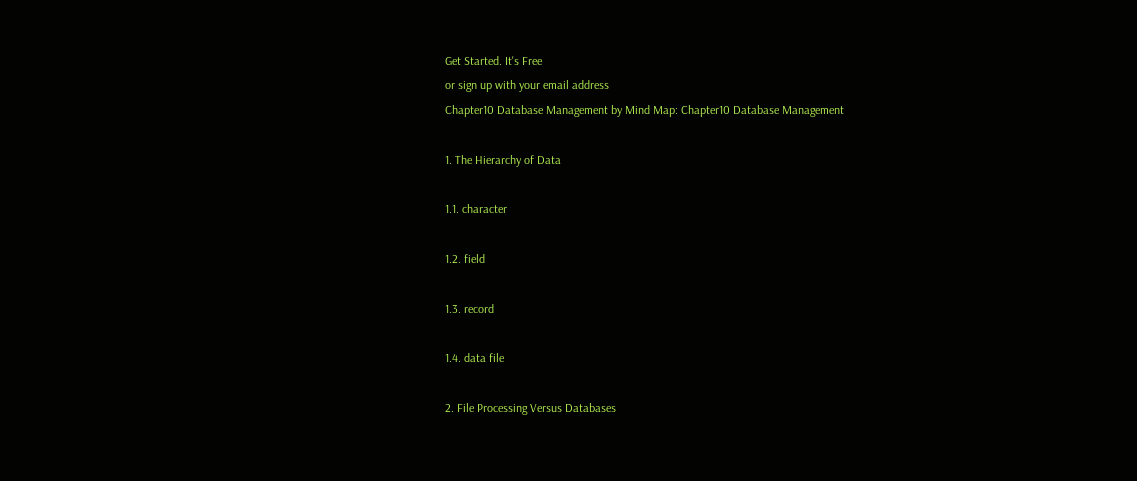Get Started. It's Free
or sign up with your email address
Chapter10 Database Management by Mind Map: Chapter10 Database Management

1. The Hierarchy of Data

1.1. character

1.2. field

1.3. record

1.4. data file

2. File Processing Versus Databases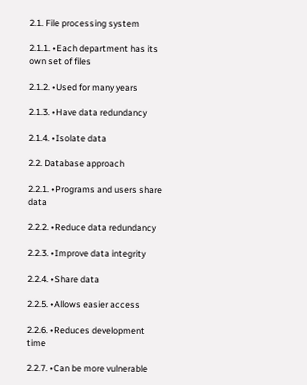2.1. File processing system

2.1.1. •Each department has its own set of files

2.1.2. •Used for many years

2.1.3. •Have data redundancy

2.1.4. •Isolate data

2.2. Database approach

2.2.1. •Programs and users share data

2.2.2. •Reduce data redundancy

2.2.3. •Improve data integrity

2.2.4. •Share data

2.2.5. •Allows easier access

2.2.6. •Reduces development time

2.2.7. •Can be more vulnerable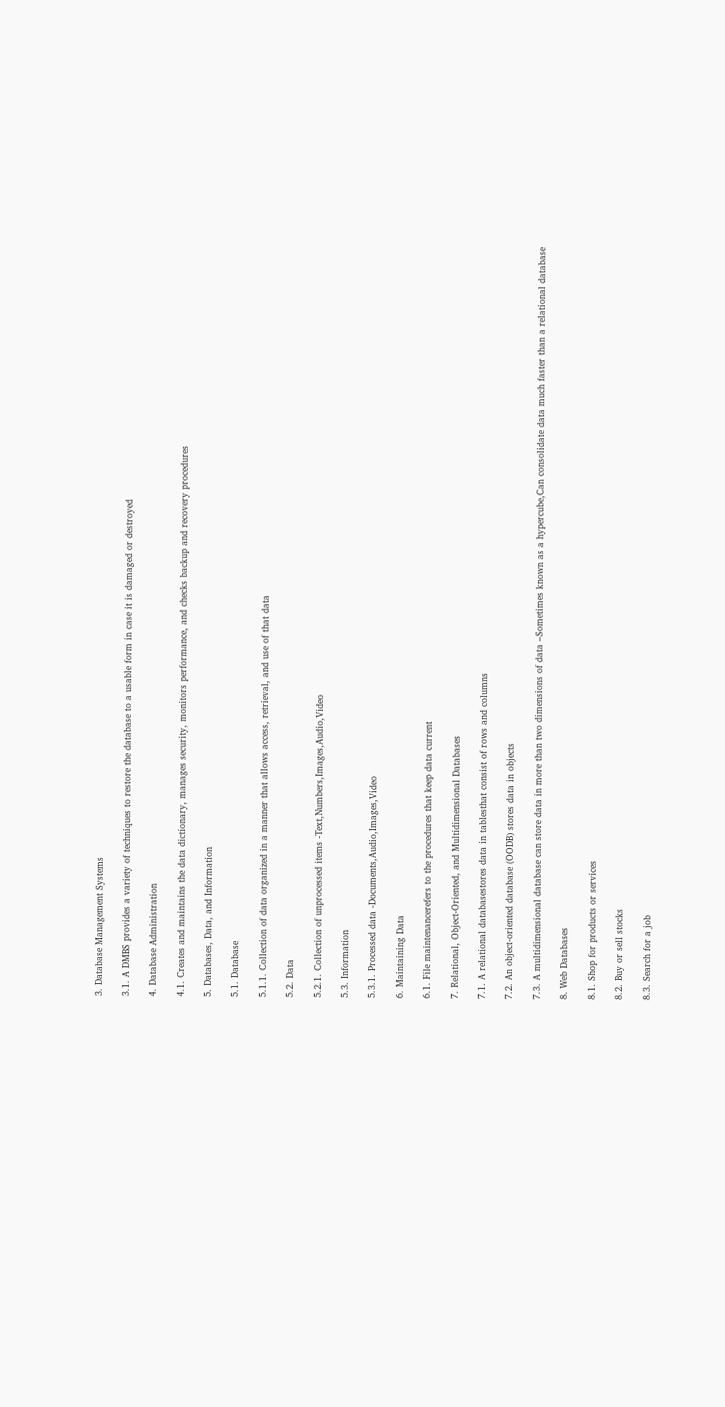3. Database Management Systems

3.1. A DMBS provides a variety of techniques to restore the database to a usable form in case it is damaged or destroyed

4. Database Administration

4.1. Creates and maintains the data dictionary, manages security, monitors performance, and checks backup and recovery procedures

5. Databases, Data, and Information

5.1. Database

5.1.1. Collection of data organized in a manner that allows access, retrieval, and use of that data

5.2. Data

5.2.1. Collection of unprocessed items -Text,Numbers,Images,Audio,Video

5.3. Information

5.3.1. Processed data -Documents,Audio,Images,Video

6. Maintaining Data

6.1. File maintenancerefers to the procedures that keep data current

7. Relational, Object‐Oriented, and Multidimensional Databases

7.1. A relational databasestores data in tablesthat consist of rows and columns

7.2. An object‐oriented database (OODB) stores data in objects

7.3. A multidimensional database can store data in more than two dimensions of data –Sometimes known as a hypercube,Can consolidate data much faster than a relational database

8. Web Databases

8.1. Shop for products or services

8.2. Buy or sell stocks

8.3. Search for a job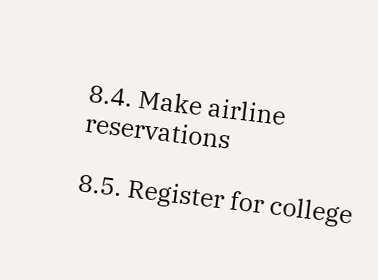8.4. Make airline reservations

8.5. Register for college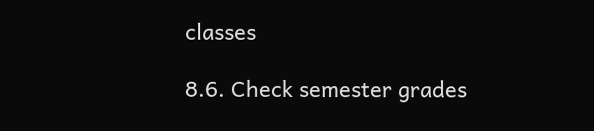classes

8.6. Check semester grades